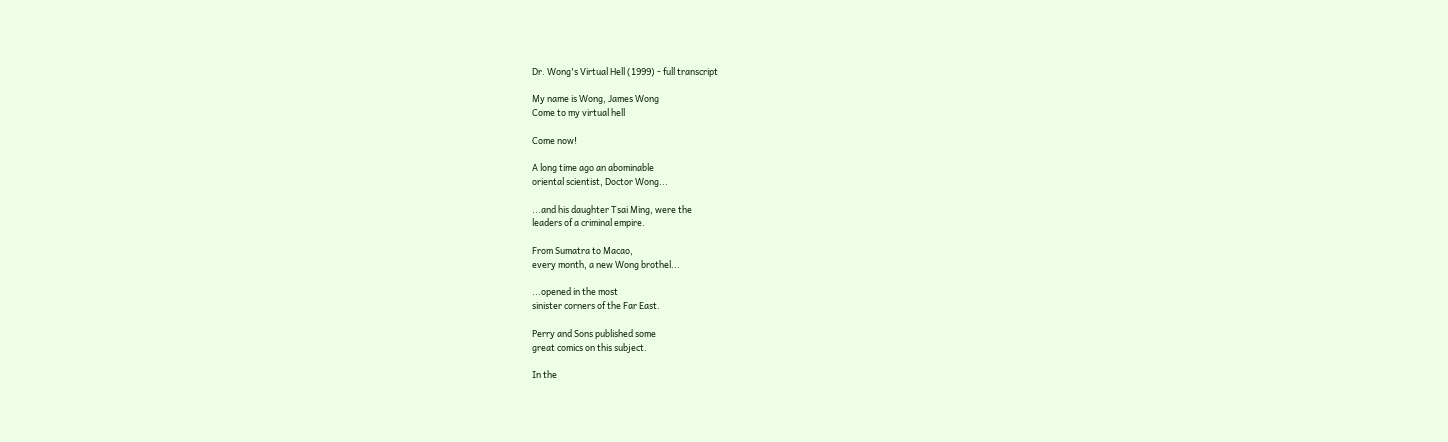Dr. Wong's Virtual Hell (1999) - full transcript

My name is Wong, James Wong
Come to my virtual hell

Come now!

A long time ago an abominable
oriental scientist, Doctor Wong...

...and his daughter Tsai Ming, were the
leaders of a criminal empire.

From Sumatra to Macao,
every month, a new Wong brothel...

...opened in the most
sinister corners of the Far East.

Perry and Sons published some
great comics on this subject.

In the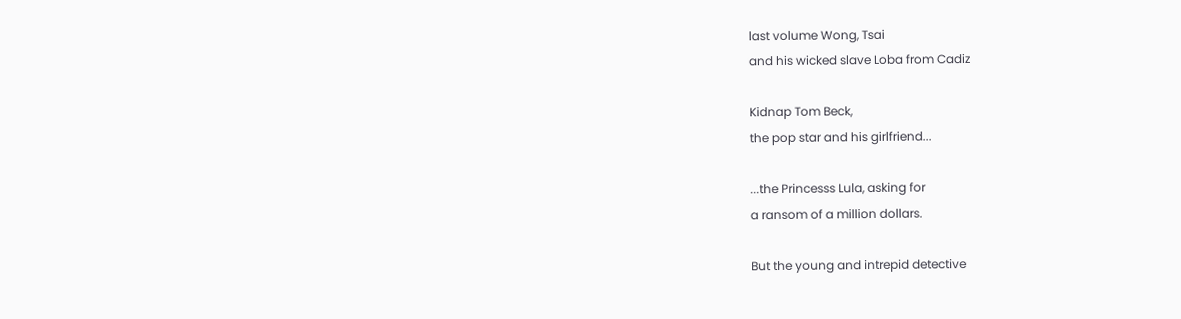last volume Wong, Tsai
and his wicked slave Loba from Cadiz

Kidnap Tom Beck,
the pop star and his girlfriend...

...the Princesss Lula, asking for
a ransom of a million dollars.

But the young and intrepid detective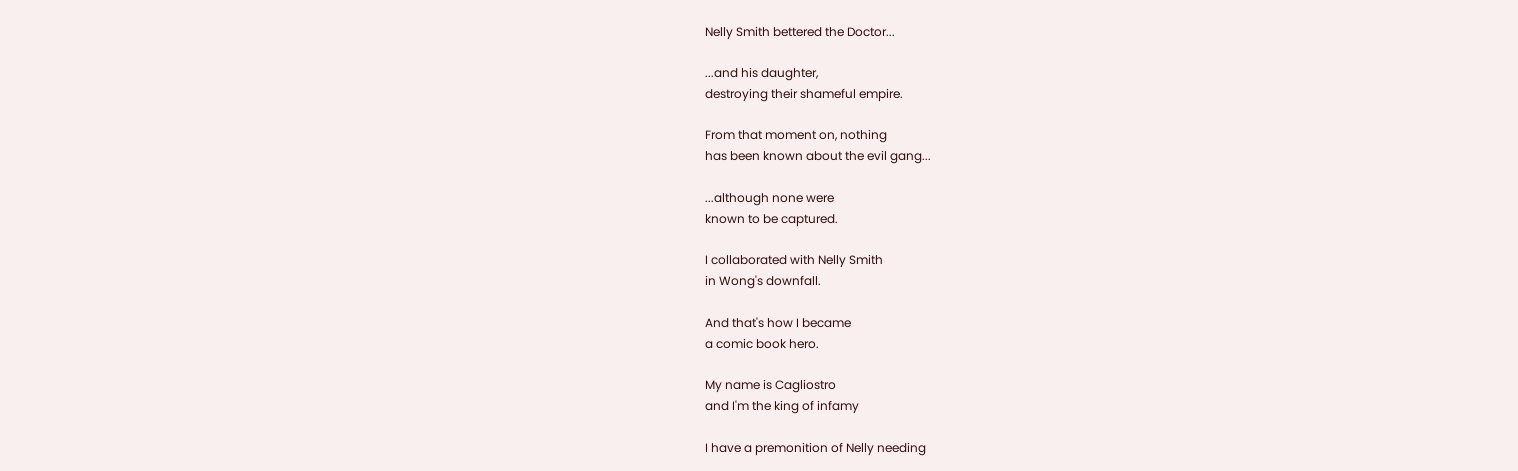Nelly Smith bettered the Doctor...

...and his daughter,
destroying their shameful empire.

From that moment on, nothing
has been known about the evil gang...

...although none were
known to be captured.

I collaborated with Nelly Smith
in Wong's downfall.

And that's how I became
a comic book hero.

My name is Cagliostro
and I'm the king of infamy

I have a premonition of Nelly needing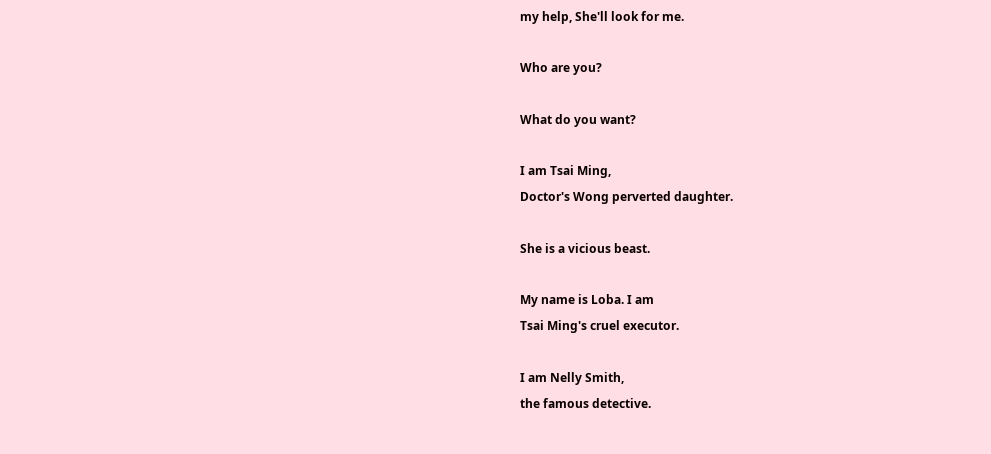my help, She'll look for me.

Who are you?

What do you want?

I am Tsai Ming,
Doctor's Wong perverted daughter.

She is a vicious beast.

My name is Loba. I am
Tsai Ming's cruel executor.

I am Nelly Smith,
the famous detective.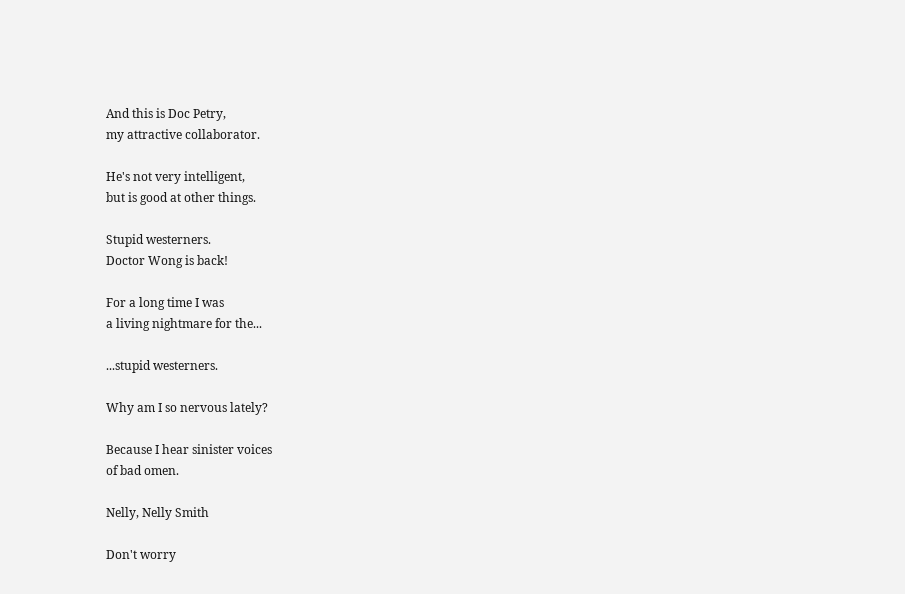And this is Doc Petry,
my attractive collaborator.

He's not very intelligent,
but is good at other things.

Stupid westerners.
Doctor Wong is back!

For a long time I was
a living nightmare for the...

...stupid westerners.

Why am I so nervous lately?

Because I hear sinister voices
of bad omen.

Nelly, Nelly Smith

Don't worry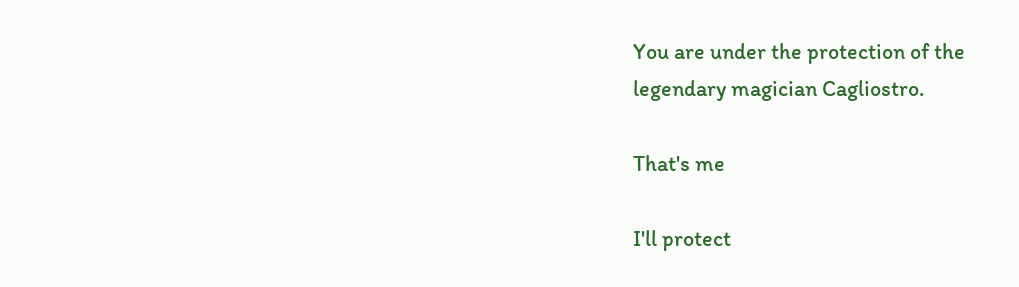You are under the protection of the
legendary magician Cagliostro.

That's me

I'll protect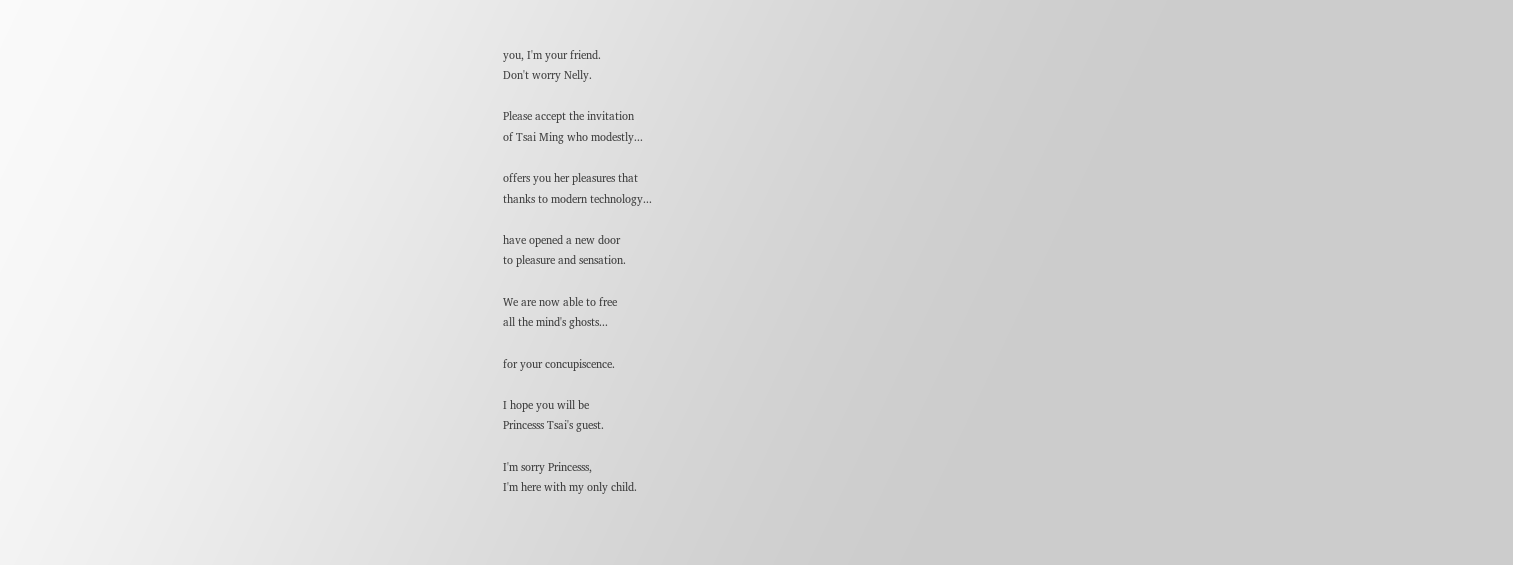you, I'm your friend.
Don't worry Nelly.

Please accept the invitation
of Tsai Ming who modestly...

offers you her pleasures that
thanks to modern technology...

have opened a new door
to pleasure and sensation.

We are now able to free
all the mind's ghosts...

for your concupiscence.

I hope you will be
Princesss Tsai's guest.

I'm sorry Princesss,
I'm here with my only child.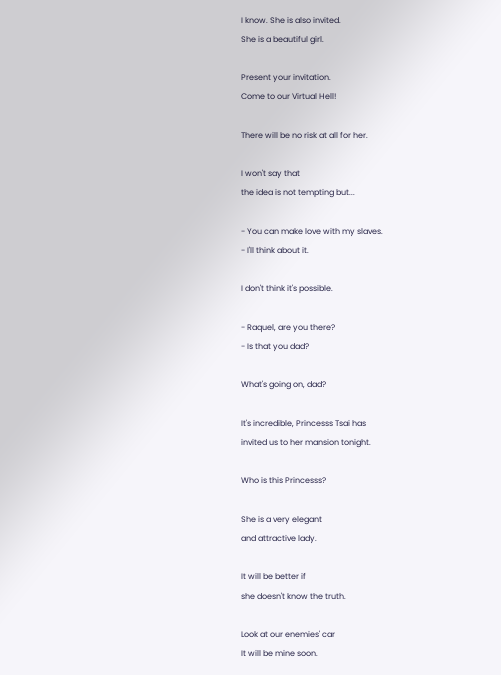I know. She is also invited.
She is a beautiful girl.

Present your invitation.
Come to our Virtual Hell!

There will be no risk at all for her.

I won't say that
the idea is not tempting but...

- You can make love with my slaves.
- I'll think about it.

I don't think it's possible.

- Raquel, are you there?
- Is that you dad?

What's going on, dad?

It's incredible, Princesss Tsai has
invited us to her mansion tonight.

Who is this Princesss?

She is a very elegant
and attractive lady.

It will be better if
she doesn't know the truth.

Look at our enemies' car
It will be mine soon.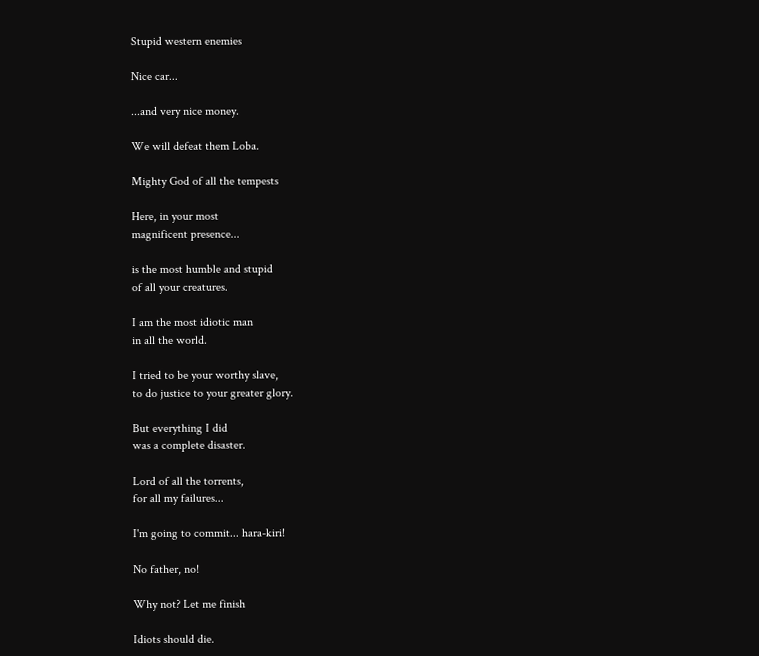Stupid western enemies

Nice car...

...and very nice money.

We will defeat them Loba.

Mighty God of all the tempests

Here, in your most
magnificent presence...

is the most humble and stupid
of all your creatures.

I am the most idiotic man
in all the world.

I tried to be your worthy slave,
to do justice to your greater glory.

But everything I did
was a complete disaster.

Lord of all the torrents,
for all my failures...

I'm going to commit... hara-kiri!

No father, no!

Why not? Let me finish

Idiots should die.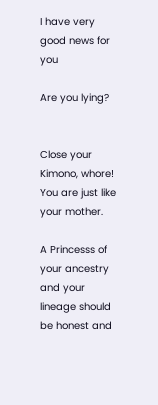I have very good news for you

Are you lying?


Close your Kimono, whore!
You are just like your mother.

A Princesss of your ancestry and your
lineage should be honest and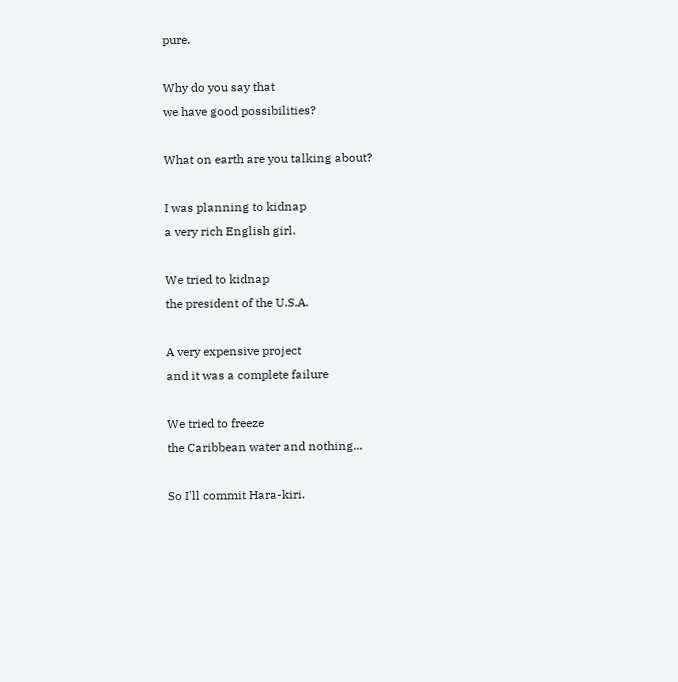pure.

Why do you say that
we have good possibilities?

What on earth are you talking about?

I was planning to kidnap
a very rich English girl.

We tried to kidnap
the president of the U.S.A.

A very expensive project
and it was a complete failure

We tried to freeze
the Caribbean water and nothing...

So I'll commit Hara-kiri.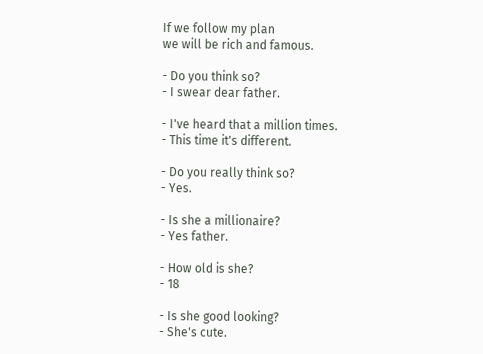If we follow my plan
we will be rich and famous.

- Do you think so?
- I swear dear father.

- I've heard that a million times.
- This time it's different.

- Do you really think so?
- Yes.

- Is she a millionaire?
- Yes father.

- How old is she?
- 18

- Is she good looking?
- She's cute.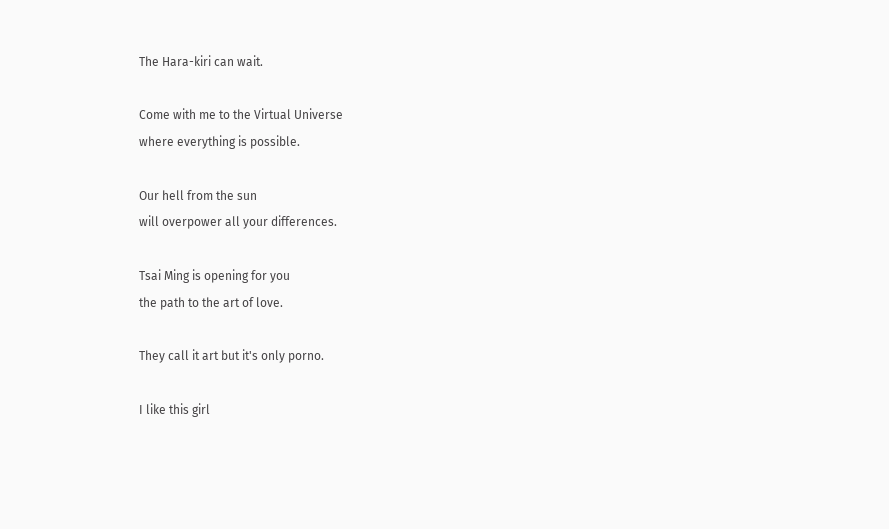The Hara-kiri can wait.

Come with me to the Virtual Universe
where everything is possible.

Our hell from the sun
will overpower all your differences.

Tsai Ming is opening for you
the path to the art of love.

They call it art but it's only porno.

I like this girl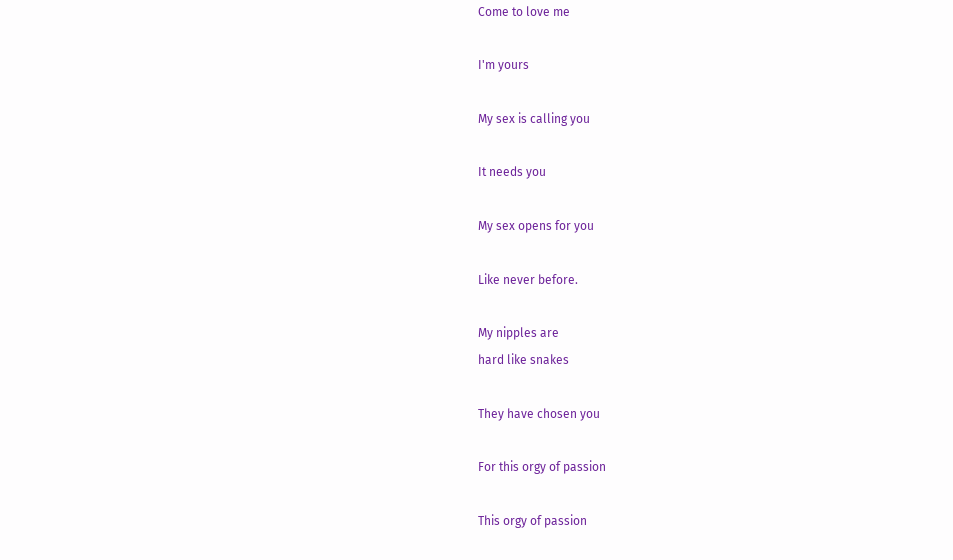Come to love me

I'm yours

My sex is calling you

It needs you

My sex opens for you

Like never before.

My nipples are
hard like snakes

They have chosen you

For this orgy of passion

This orgy of passion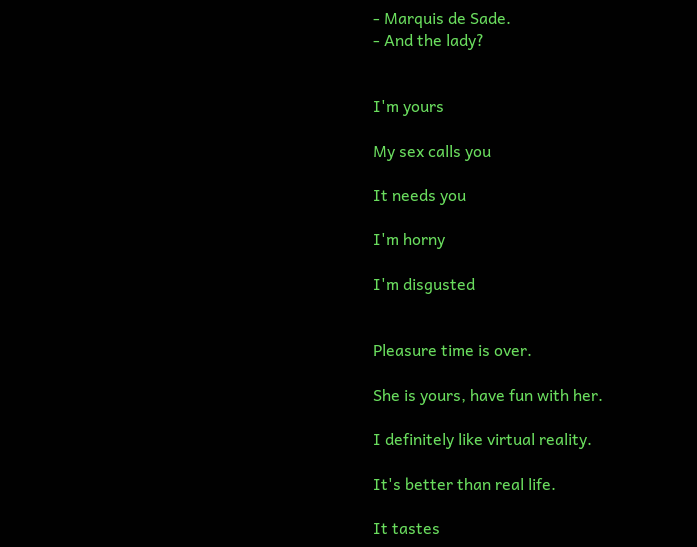- Marquis de Sade.
- And the lady?


I'm yours

My sex calls you

It needs you

I'm horny

I'm disgusted


Pleasure time is over.

She is yours, have fun with her.

I definitely like virtual reality.

It's better than real life.

It tastes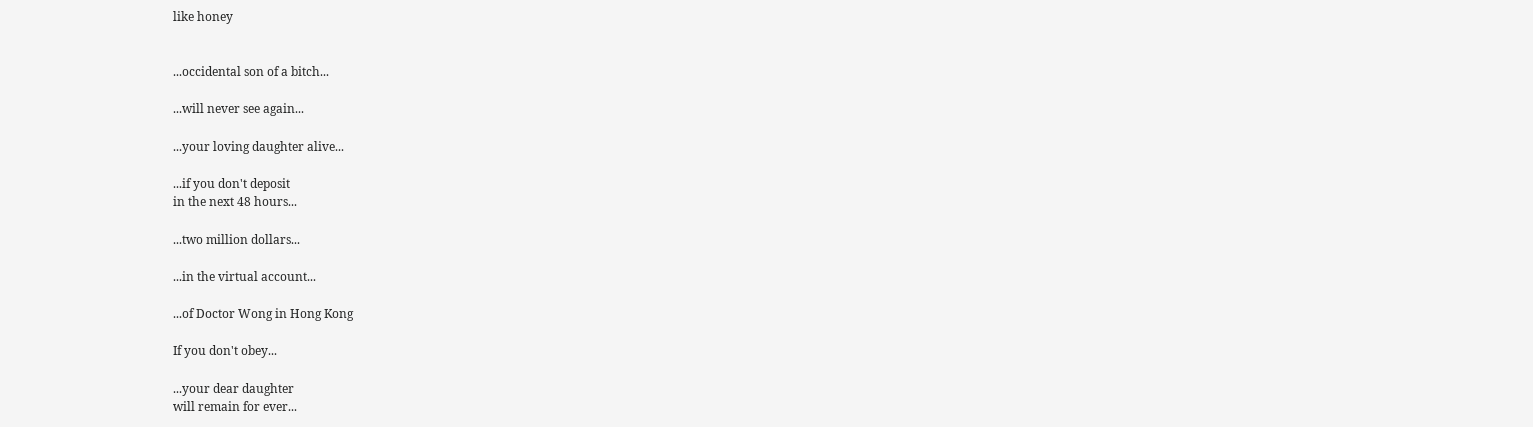like honey


...occidental son of a bitch...

...will never see again...

...your loving daughter alive...

...if you don't deposit
in the next 48 hours...

...two million dollars...

...in the virtual account...

...of Doctor Wong in Hong Kong

If you don't obey...

...your dear daughter
will remain for ever...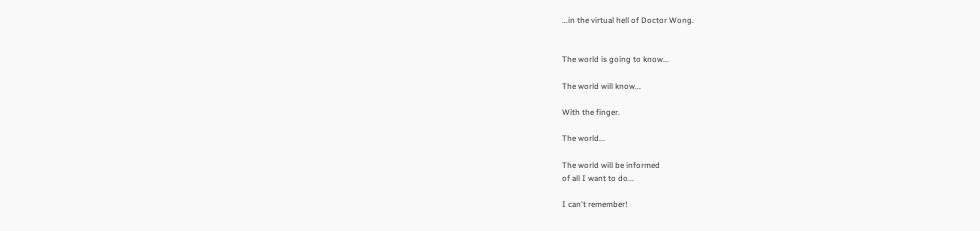...in the virtual hell of Doctor Wong.


The world is going to know...

The world will know...

With the finger.

The world...

The world will be informed
of all I want to do...

I can't remember!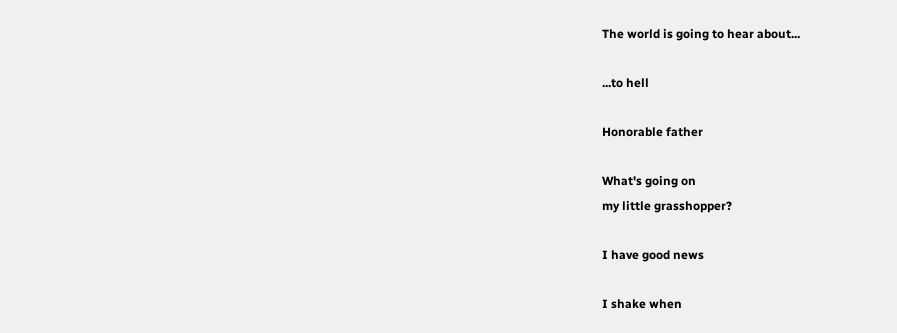The world is going to hear about...

...to hell

Honorable father

What's going on
my little grasshopper?

I have good news

I shake when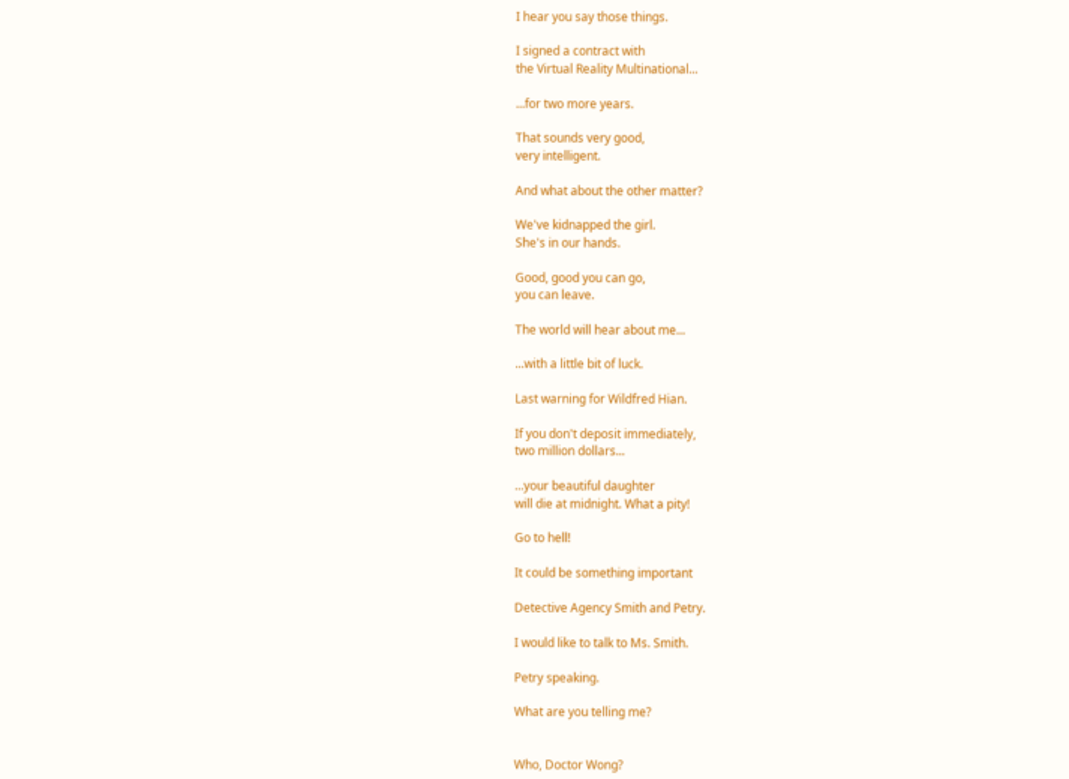I hear you say those things.

I signed a contract with
the Virtual Reality Multinational...

...for two more years.

That sounds very good,
very intelligent.

And what about the other matter?

We've kidnapped the girl.
She's in our hands.

Good, good you can go,
you can leave.

The world will hear about me...

...with a little bit of luck.

Last warning for Wildfred Hian.

If you don't deposit immediately,
two million dollars...

...your beautiful daughter
will die at midnight. What a pity!

Go to hell!

It could be something important

Detective Agency Smith and Petry.

I would like to talk to Ms. Smith.

Petry speaking.

What are you telling me?


Who, Doctor Wong?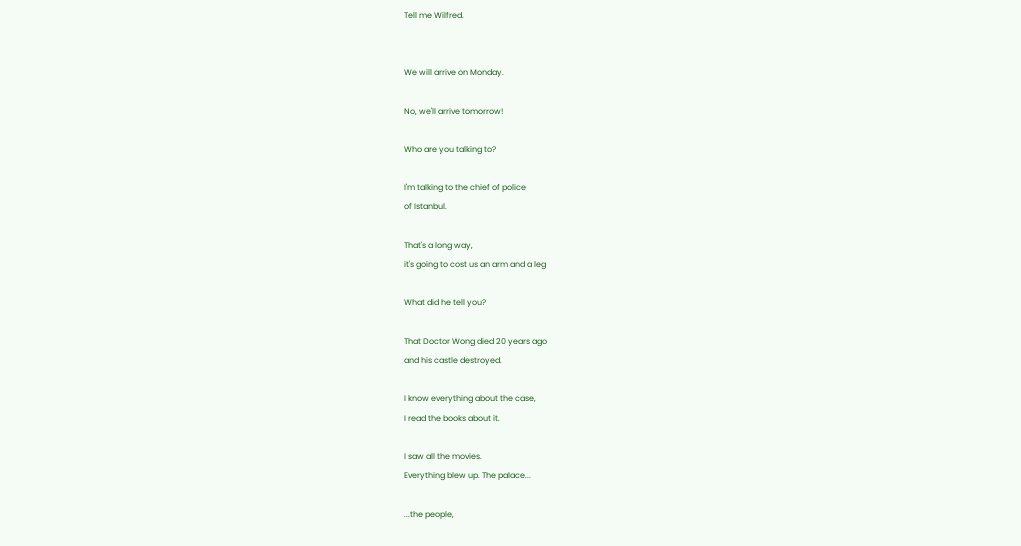Tell me Wilfred.


We will arrive on Monday.

No, we'll arrive tomorrow!

Who are you talking to?

I'm talking to the chief of police
of Istanbul.

That's a long way,
it's going to cost us an arm and a leg

What did he tell you?

That Doctor Wong died 20 years ago
and his castle destroyed.

I know everything about the case,
I read the books about it.

I saw all the movies.
Everything blew up. The palace...

...the people,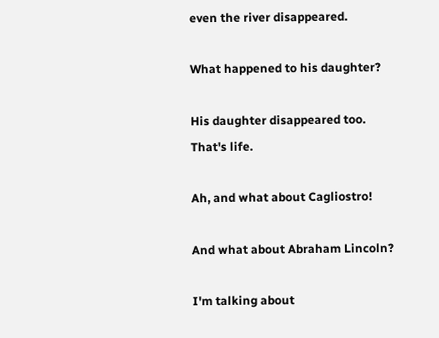even the river disappeared.

What happened to his daughter?

His daughter disappeared too.
That's life.

Ah, and what about Cagliostro!

And what about Abraham Lincoln?

I'm talking about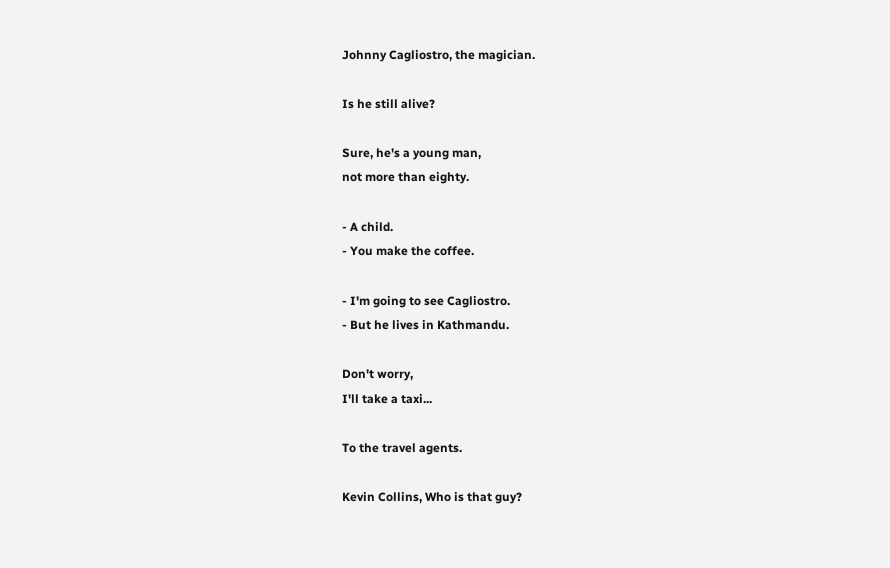Johnny Cagliostro, the magician.

Is he still alive?

Sure, he's a young man,
not more than eighty.

- A child.
- You make the coffee.

- I'm going to see Cagliostro.
- But he lives in Kathmandu.

Don't worry,
I'll take a taxi...

To the travel agents.

Kevin Collins, Who is that guy?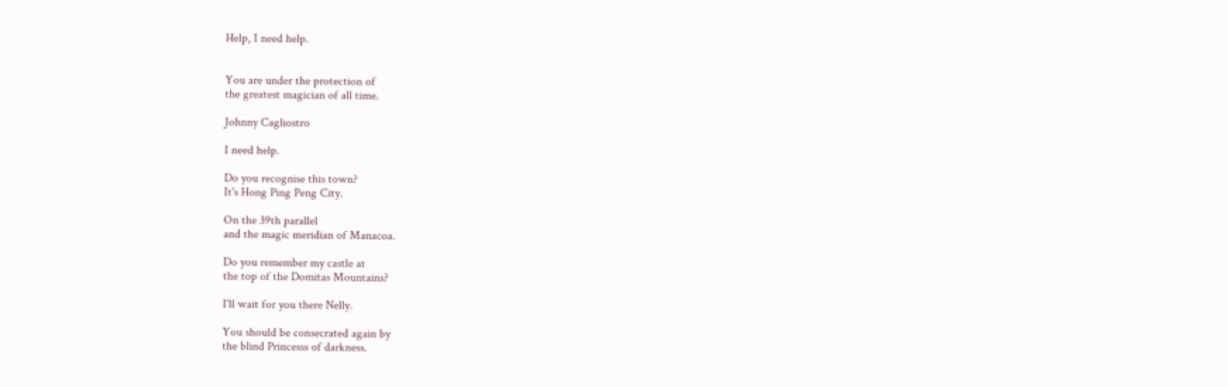Help, I need help.


You are under the protection of
the greatest magician of all time.

Johnny Cagliostro

I need help.

Do you recognise this town?
It's Hong Ping Peng City.

On the 39th parallel
and the magic meridian of Manacoa.

Do you remember my castle at
the top of the Domitas Mountains?

I'll wait for you there Nelly.

You should be consecrated again by
the blind Princesss of darkness.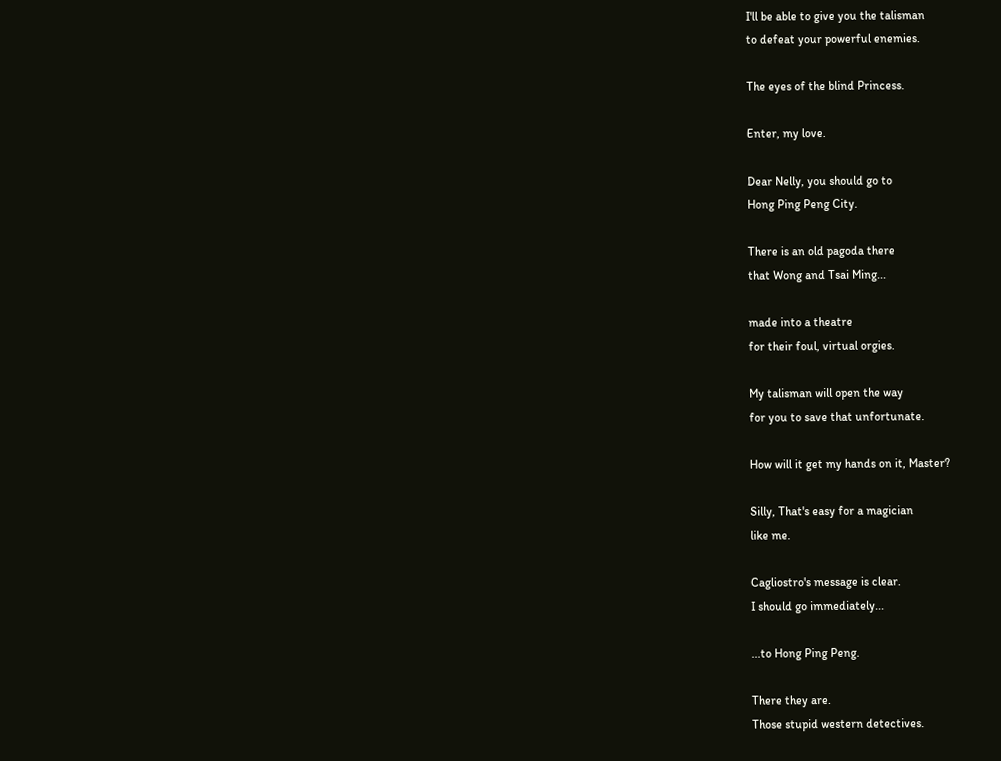I'll be able to give you the talisman
to defeat your powerful enemies.

The eyes of the blind Princess.

Enter, my love.

Dear Nelly, you should go to
Hong Ping Peng City.

There is an old pagoda there
that Wong and Tsai Ming...

made into a theatre
for their foul, virtual orgies.

My talisman will open the way
for you to save that unfortunate.

How will it get my hands on it, Master?

Silly, That's easy for a magician
like me.

Cagliostro's message is clear.
I should go immediately...

...to Hong Ping Peng.

There they are.
Those stupid western detectives.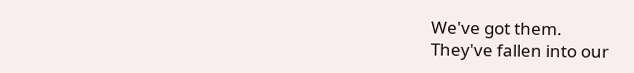We've got them.
They've fallen into our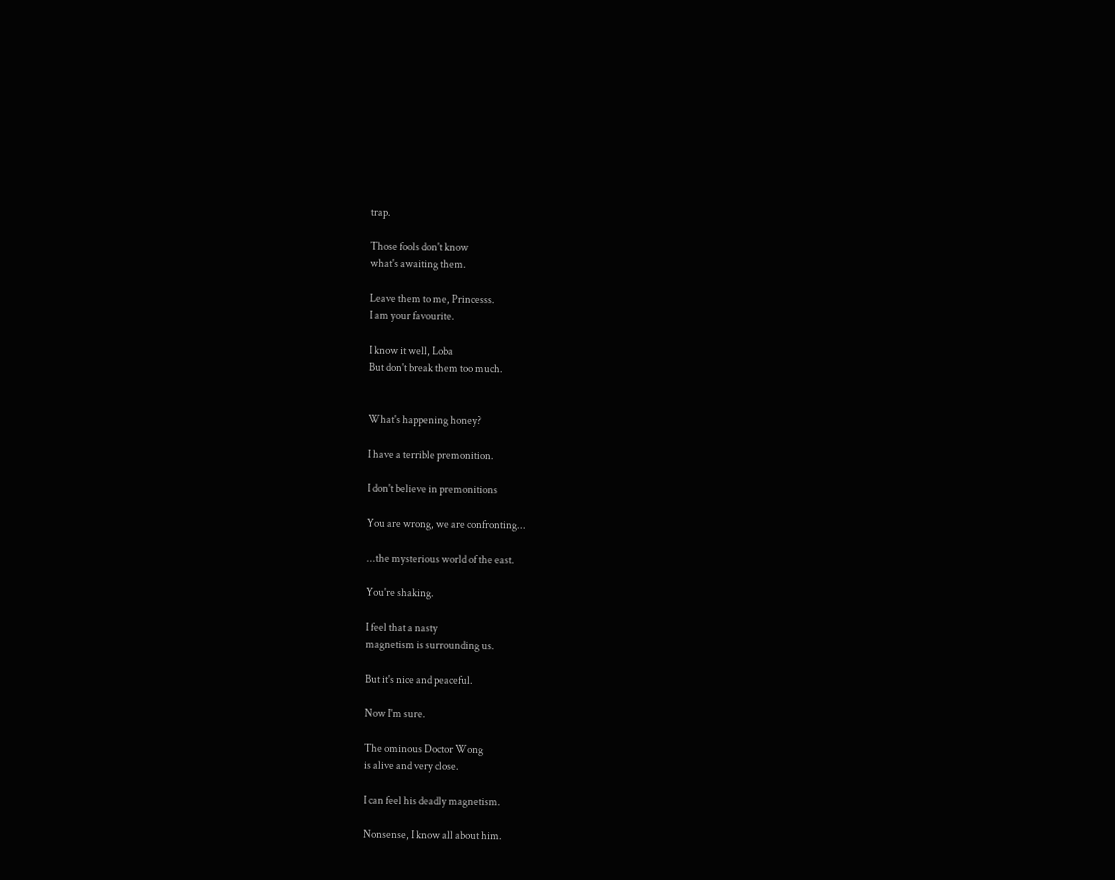trap.

Those fools don't know
what's awaiting them.

Leave them to me, Princesss.
I am your favourite.

I know it well, Loba
But don't break them too much.


What's happening honey?

I have a terrible premonition.

I don't believe in premonitions

You are wrong, we are confronting...

...the mysterious world of the east.

You're shaking.

I feel that a nasty
magnetism is surrounding us.

But it's nice and peaceful.

Now I'm sure.

The ominous Doctor Wong
is alive and very close.

I can feel his deadly magnetism.

Nonsense, I know all about him.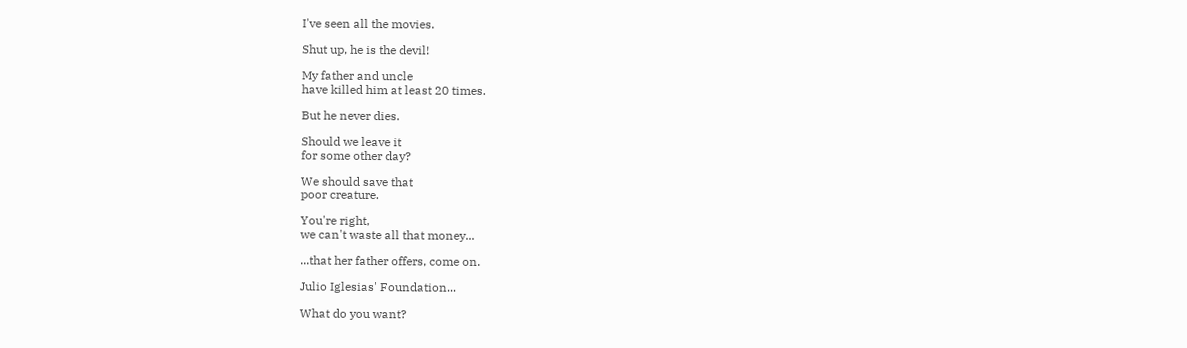I've seen all the movies.

Shut up, he is the devil!

My father and uncle
have killed him at least 20 times.

But he never dies.

Should we leave it
for some other day?

We should save that
poor creature.

You're right,
we can't waste all that money...

...that her father offers, come on.

Julio Iglesias' Foundation...

What do you want?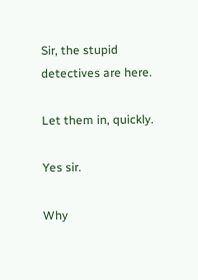Sir, the stupid detectives are here.

Let them in, quickly.

Yes sir.

Why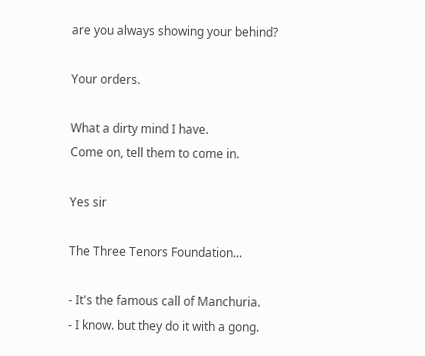are you always showing your behind?

Your orders.

What a dirty mind I have.
Come on, tell them to come in.

Yes sir

The Three Tenors Foundation...

- It's the famous call of Manchuria.
- I know. but they do it with a gong.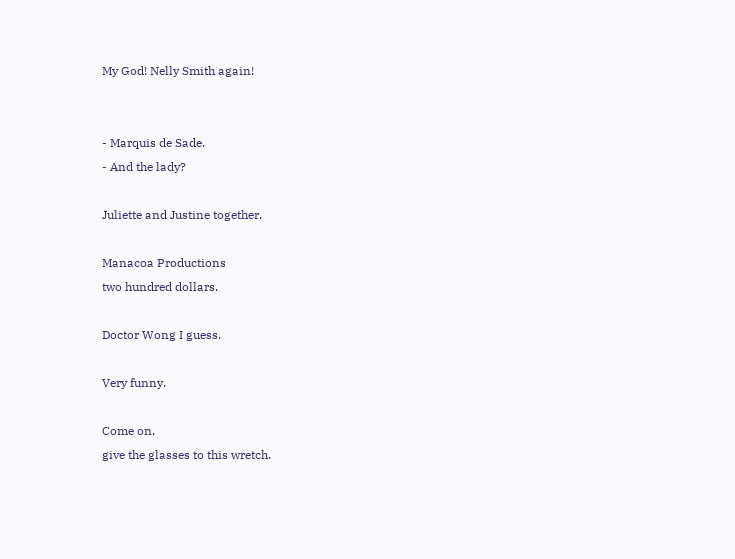My God! Nelly Smith again!


- Marquis de Sade.
- And the lady?

Juliette and Justine together.

Manacoa Productions
two hundred dollars.

Doctor Wong I guess.

Very funny.

Come on,
give the glasses to this wretch.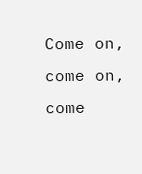Come on, come on, come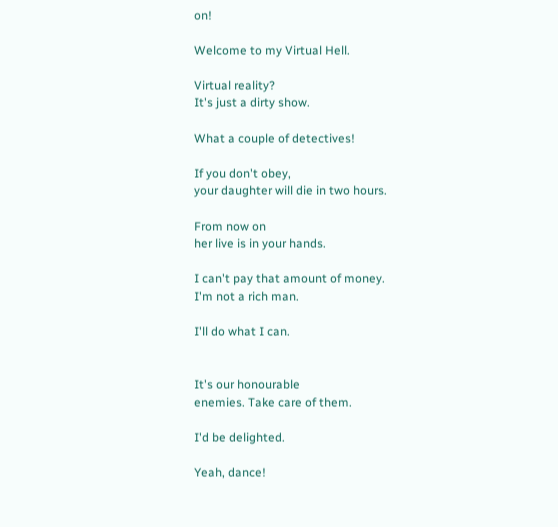on!

Welcome to my Virtual Hell.

Virtual reality?
It's just a dirty show.

What a couple of detectives!

If you don't obey,
your daughter will die in two hours.

From now on
her live is in your hands.

I can't pay that amount of money.
I'm not a rich man.

I'll do what I can.


It's our honourable
enemies. Take care of them.

I'd be delighted.

Yeah, dance!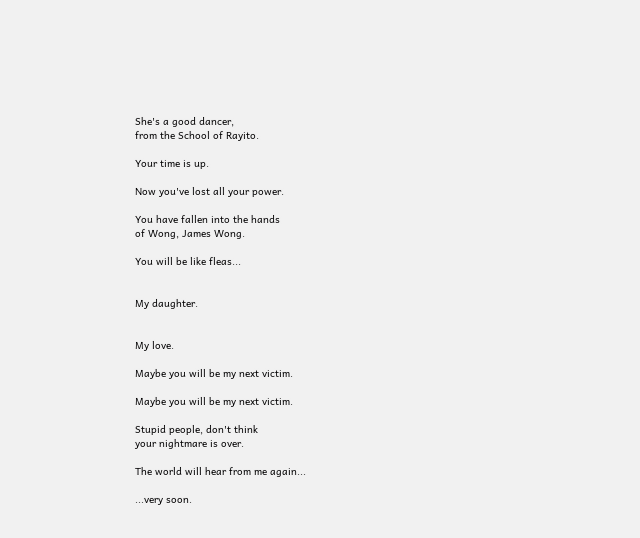She's a good dancer,
from the School of Rayito.

Your time is up.

Now you've lost all your power.

You have fallen into the hands
of Wong, James Wong.

You will be like fleas...


My daughter.


My love.

Maybe you will be my next victim.

Maybe you will be my next victim.

Stupid people, don't think
your nightmare is over.

The world will hear from me again...

...very soon.